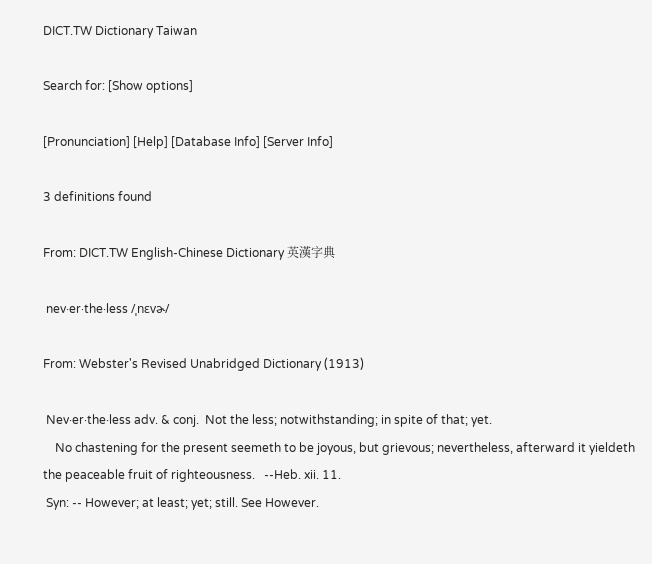DICT.TW Dictionary Taiwan

Search for: [Show options]

[Pronunciation] [Help] [Database Info] [Server Info]

3 definitions found

From: DICT.TW English-Chinese Dictionary 英漢字典

 nev·er·the·less /ˌnɛvɚ/

From: Webster's Revised Unabridged Dictionary (1913)

 Nev·er·the·less adv. & conj.  Not the less; notwithstanding; in spite of that; yet.
    No chastening for the present seemeth to be joyous, but grievous; nevertheless, afterward it yieldeth the peaceable fruit of righteousness.   --Heb. xii. 11.
 Syn: -- However; at least; yet; still. See However.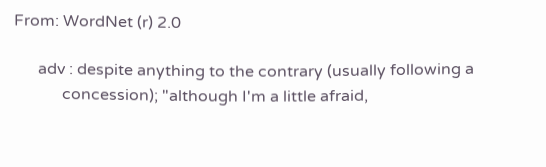From: WordNet (r) 2.0

      adv : despite anything to the contrary (usually following a
            concession); "although I'm a little afraid,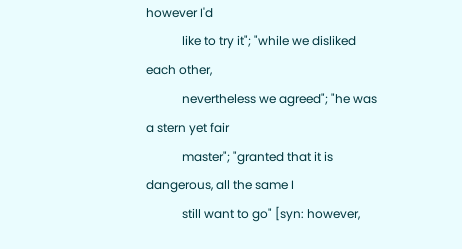however I'd
            like to try it"; "while we disliked each other,
            nevertheless we agreed"; "he was a stern yet fair
            master"; "granted that it is dangerous, all the same I
            still want to go" [syn: however,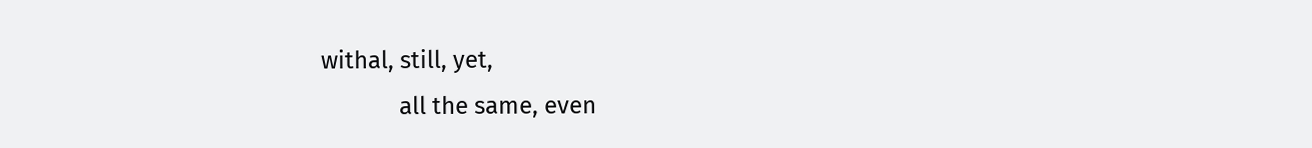withal, still, yet,
             all the same, even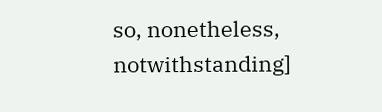so, nonetheless, notwithstanding]